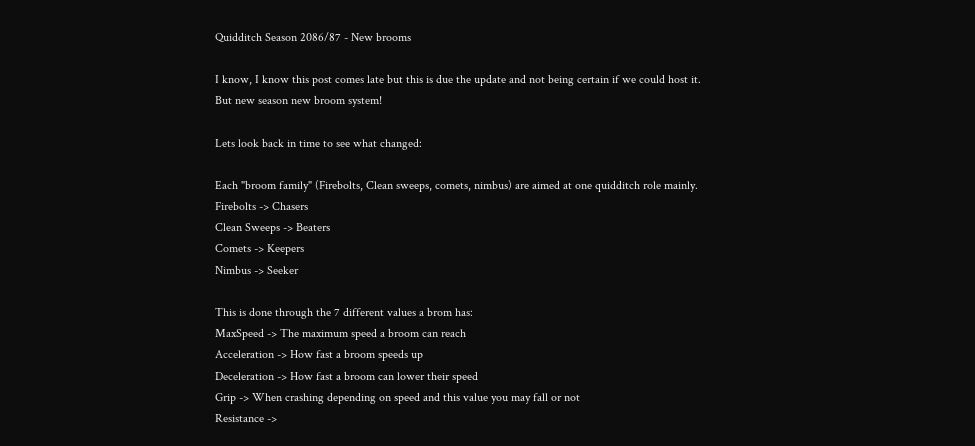Quidditch Season 2086/87 - New brooms

I know, I know this post comes late but this is due the update and not being certain if we could host it. But new season new broom system!

Lets look back in time to see what changed:

Each "broom family" (Firebolts, Clean sweeps, comets, nimbus) are aimed at one quidditch role mainly.
Firebolts -> Chasers
Clean Sweeps -> Beaters
Comets -> Keepers
Nimbus -> Seeker

This is done through the 7 different values a brom has:
MaxSpeed -> The maximum speed a broom can reach
Acceleration -> How fast a broom speeds up
Deceleration -> How fast a broom can lower their speed
Grip -> When crashing depending on speed and this value you may fall or not
Resistance ->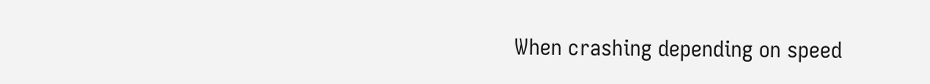When crashing depending on speed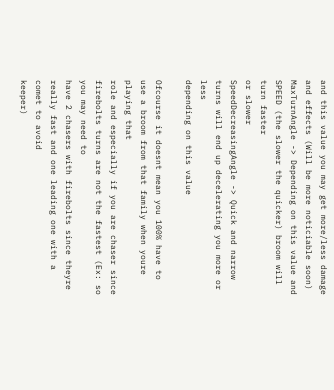and this value you may get more/less damage
and effects (Will be more noticiable soon)
MaxTurnAngle -> Depending on this value and SPEED (the slower the quicker) broom will turn faster
or slower
SpeedDecreasingAngle -> Quick and narrow turns will end up decelerating you more or less
depending on this value

Ofcourse it doesnt mean you 100% have to use a broom from that family when youre playing that
role and especially if you are chaser since firebolts turns are not the fastest (Ex: so you may need to
have 2 chasers with firebolts since theyre really fast and one leading one with a comet to avoid
keeper)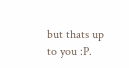but thats up to you :P.